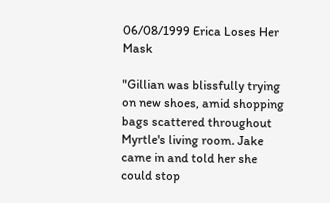06/08/1999 Erica Loses Her Mask

"Gillian was blissfully trying on new shoes, amid shopping bags scattered throughout Myrtle's living room. Jake came in and told her she could stop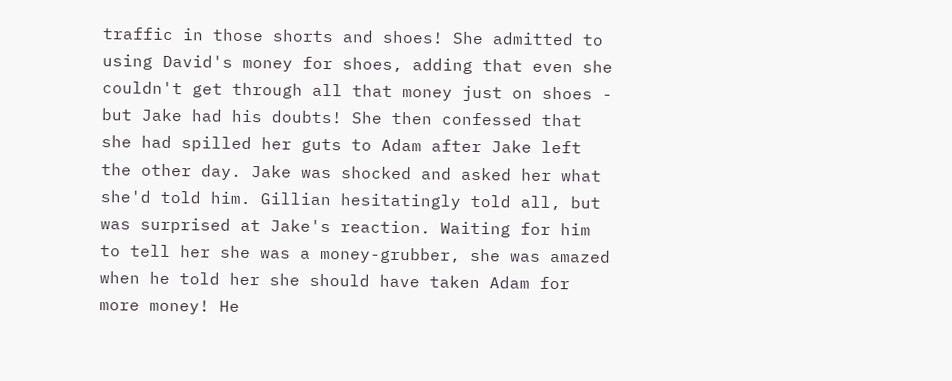traffic in those shorts and shoes! She admitted to using David's money for shoes, adding that even she couldn't get through all that money just on shoes - but Jake had his doubts! She then confessed that she had spilled her guts to Adam after Jake left the other day. Jake was shocked and asked her what she'd told him. Gillian hesitatingly told all, but was surprised at Jake's reaction. Waiting for him to tell her she was a money-grubber, she was amazed when he told her she should have taken Adam for more money! He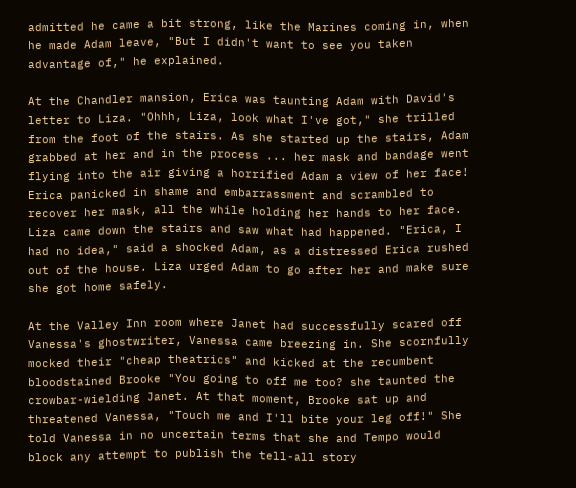admitted he came a bit strong, like the Marines coming in, when he made Adam leave, "But I didn't want to see you taken advantage of," he explained.

At the Chandler mansion, Erica was taunting Adam with David's letter to Liza. "Ohhh, Liza, look what I've got," she trilled from the foot of the stairs. As she started up the stairs, Adam grabbed at her and in the process ... her mask and bandage went flying into the air giving a horrified Adam a view of her face! Erica panicked in shame and embarrassment and scrambled to recover her mask, all the while holding her hands to her face. Liza came down the stairs and saw what had happened. "Erica, I had no idea," said a shocked Adam, as a distressed Erica rushed out of the house. Liza urged Adam to go after her and make sure she got home safely.

At the Valley Inn room where Janet had successfully scared off Vanessa's ghostwriter, Vanessa came breezing in. She scornfully mocked their "cheap theatrics" and kicked at the recumbent bloodstained Brooke "You going to off me too? she taunted the crowbar-wielding Janet. At that moment, Brooke sat up and threatened Vanessa, "Touch me and I'll bite your leg off!" She told Vanessa in no uncertain terms that she and Tempo would block any attempt to publish the tell-all story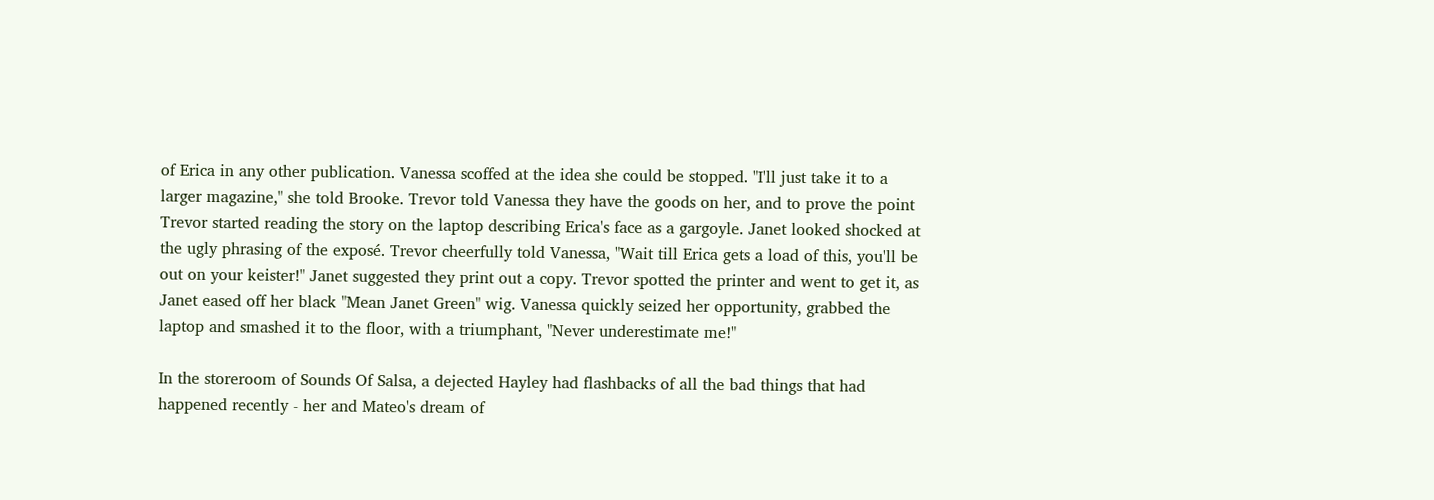of Erica in any other publication. Vanessa scoffed at the idea she could be stopped. "I'll just take it to a larger magazine," she told Brooke. Trevor told Vanessa they have the goods on her, and to prove the point Trevor started reading the story on the laptop describing Erica's face as a gargoyle. Janet looked shocked at the ugly phrasing of the exposé. Trevor cheerfully told Vanessa, "Wait till Erica gets a load of this, you'll be out on your keister!" Janet suggested they print out a copy. Trevor spotted the printer and went to get it, as Janet eased off her black "Mean Janet Green" wig. Vanessa quickly seized her opportunity, grabbed the laptop and smashed it to the floor, with a triumphant, "Never underestimate me!"

In the storeroom of Sounds Of Salsa, a dejected Hayley had flashbacks of all the bad things that had happened recently - her and Mateo's dream of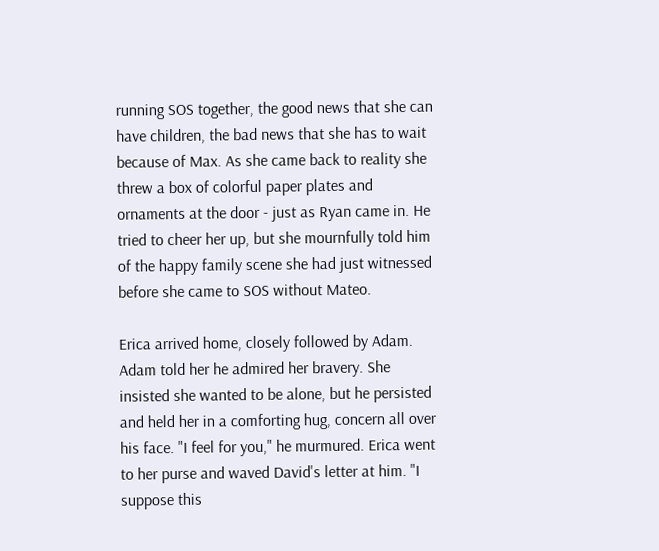running SOS together, the good news that she can have children, the bad news that she has to wait because of Max. As she came back to reality she threw a box of colorful paper plates and ornaments at the door - just as Ryan came in. He tried to cheer her up, but she mournfully told him of the happy family scene she had just witnessed before she came to SOS without Mateo.

Erica arrived home, closely followed by Adam. Adam told her he admired her bravery. She insisted she wanted to be alone, but he persisted and held her in a comforting hug, concern all over his face. "I feel for you," he murmured. Erica went to her purse and waved David's letter at him. "I suppose this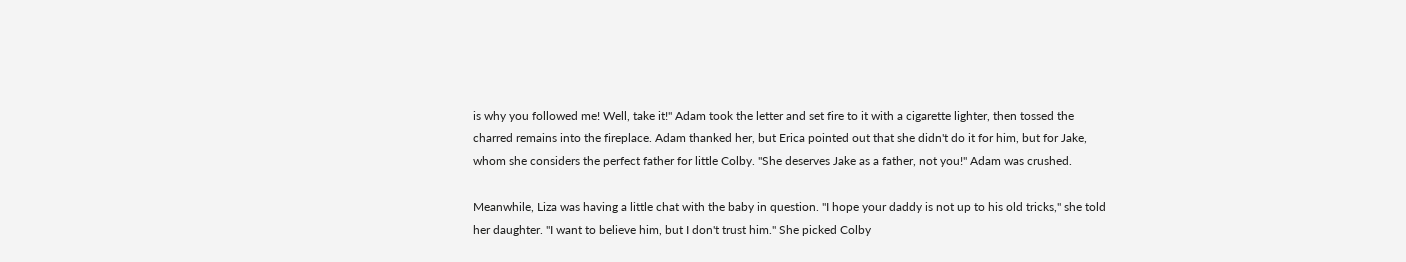is why you followed me! Well, take it!" Adam took the letter and set fire to it with a cigarette lighter, then tossed the charred remains into the fireplace. Adam thanked her, but Erica pointed out that she didn't do it for him, but for Jake, whom she considers the perfect father for little Colby. "She deserves Jake as a father, not you!" Adam was crushed.

Meanwhile, Liza was having a little chat with the baby in question. "I hope your daddy is not up to his old tricks," she told her daughter. "I want to believe him, but I don't trust him." She picked Colby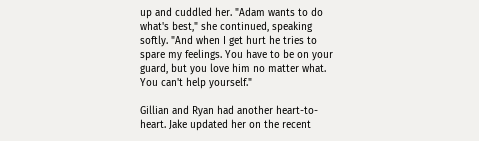up and cuddled her. "Adam wants to do what's best," she continued, speaking softly. "And when I get hurt he tries to spare my feelings. You have to be on your guard, but you love him no matter what. You can't help yourself."

Gillian and Ryan had another heart-to-heart. Jake updated her on the recent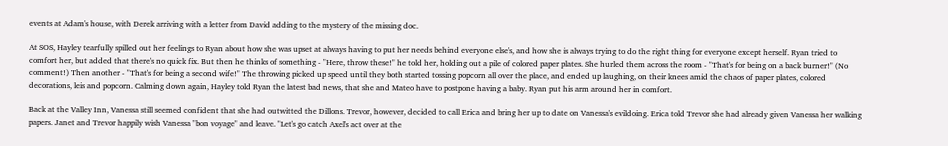events at Adam's house, with Derek arriving with a letter from David adding to the mystery of the missing doc.

At SOS, Hayley tearfully spilled out her feelings to Ryan about how she was upset at always having to put her needs behind everyone else's, and how she is always trying to do the right thing for everyone except herself. Ryan tried to comfort her, but added that there's no quick fix. But then he thinks of something - "Here, throw these!" he told her, holding out a pile of colored paper plates. She hurled them across the room - "That's for being on a back burner!" (No comment!) Then another - "That's for being a second wife!" The throwing picked up speed until they both started tossing popcorn all over the place, and ended up laughing, on their knees amid the chaos of paper plates, colored decorations, leis and popcorn. Calming down again, Hayley told Ryan the latest bad news, that she and Mateo have to postpone having a baby. Ryan put his arm around her in comfort.

Back at the Valley Inn, Vanessa still seemed confident that she had outwitted the Dillons. Trevor, however, decided to call Erica and bring her up to date on Vanessa's evildoing. Erica told Trevor she had already given Vanessa her walking papers. Janet and Trevor happily wish Vanessa "bon voyage" and leave. "Let's go catch Axel's act over at the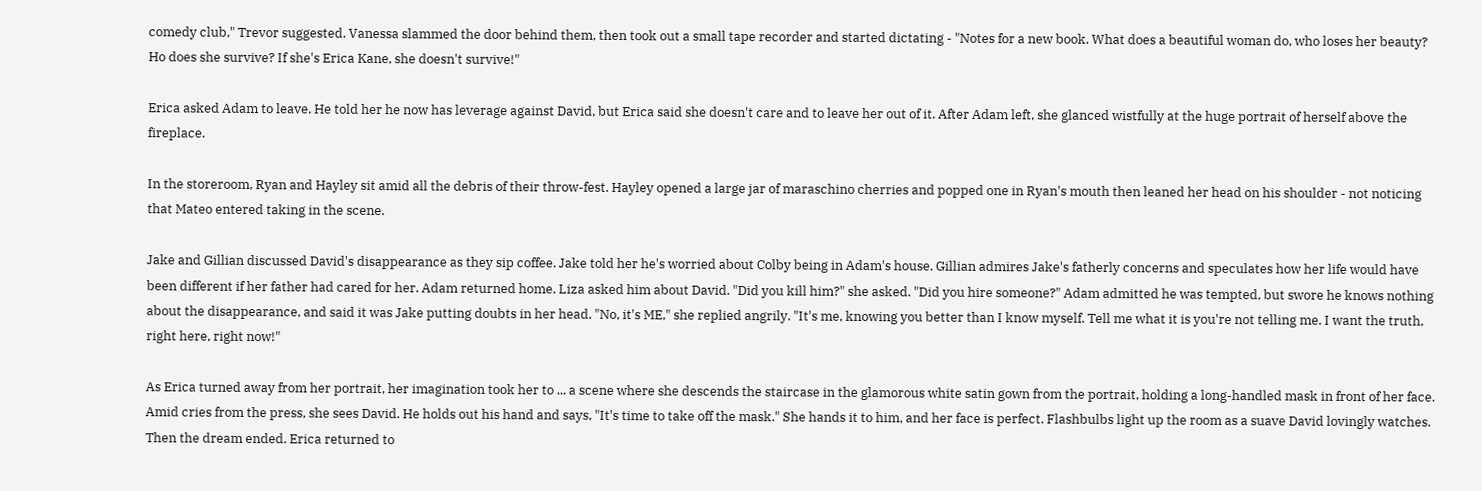comedy club," Trevor suggested. Vanessa slammed the door behind them, then took out a small tape recorder and started dictating - "Notes for a new book. What does a beautiful woman do, who loses her beauty? Ho does she survive? If she's Erica Kane, she doesn't survive!"

Erica asked Adam to leave. He told her he now has leverage against David, but Erica said she doesn't care and to leave her out of it. After Adam left, she glanced wistfully at the huge portrait of herself above the fireplace.

In the storeroom, Ryan and Hayley sit amid all the debris of their throw-fest. Hayley opened a large jar of maraschino cherries and popped one in Ryan's mouth then leaned her head on his shoulder - not noticing that Mateo entered taking in the scene.

Jake and Gillian discussed David's disappearance as they sip coffee. Jake told her he's worried about Colby being in Adam's house. Gillian admires Jake's fatherly concerns and speculates how her life would have been different if her father had cared for her. Adam returned home. Liza asked him about David. "Did you kill him?" she asked. "Did you hire someone?" Adam admitted he was tempted, but swore he knows nothing about the disappearance, and said it was Jake putting doubts in her head. "No, it's ME," she replied angrily. "It's me, knowing you better than I know myself. Tell me what it is you're not telling me. I want the truth, right here, right now!"

As Erica turned away from her portrait, her imagination took her to ... a scene where she descends the staircase in the glamorous white satin gown from the portrait, holding a long-handled mask in front of her face. Amid cries from the press, she sees David. He holds out his hand and says, "It's time to take off the mask." She hands it to him, and her face is perfect. Flashbulbs light up the room as a suave David lovingly watches. Then the dream ended. Erica returned to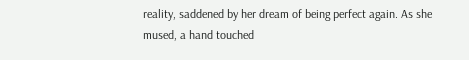reality, saddened by her dream of being perfect again. As she mused, a hand touched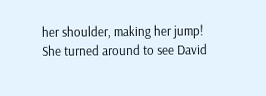her shoulder, making her jump! She turned around to see David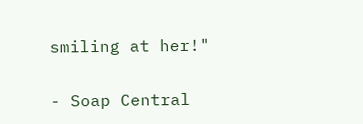smiling at her!"

- Soap Central